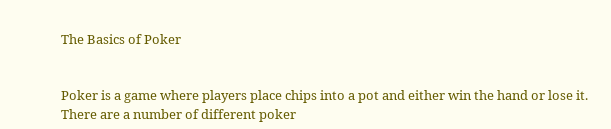The Basics of Poker


Poker is a game where players place chips into a pot and either win the hand or lose it. There are a number of different poker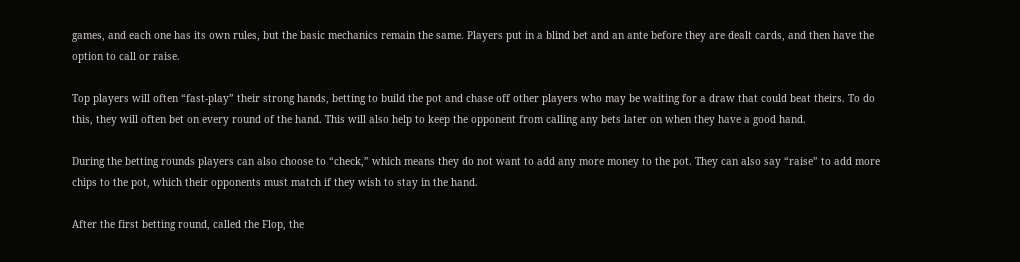games, and each one has its own rules, but the basic mechanics remain the same. Players put in a blind bet and an ante before they are dealt cards, and then have the option to call or raise.

Top players will often “fast-play” their strong hands, betting to build the pot and chase off other players who may be waiting for a draw that could beat theirs. To do this, they will often bet on every round of the hand. This will also help to keep the opponent from calling any bets later on when they have a good hand.

During the betting rounds players can also choose to “check,” which means they do not want to add any more money to the pot. They can also say “raise” to add more chips to the pot, which their opponents must match if they wish to stay in the hand.

After the first betting round, called the Flop, the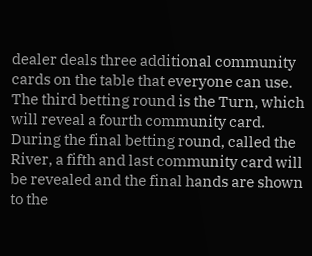dealer deals three additional community cards on the table that everyone can use. The third betting round is the Turn, which will reveal a fourth community card. During the final betting round, called the River, a fifth and last community card will be revealed and the final hands are shown to the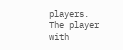players. The player with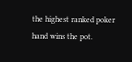the highest ranked poker hand wins the pot.